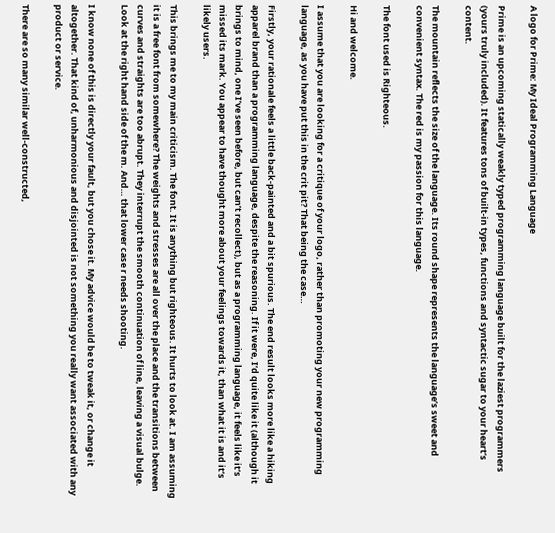A logo for Prime: My Ideal Programming Language

Prime is an upcoming statically weakly typed programming language built for the laziest programmers (yours truly included). It features tons of built-in types, functions and syntactic sugar to your heart’s content.

The mountain reflects the size of the language. Its round shape represents the language’s sweet and convenient syntax. The red is my passion for this language.

The font used is Righteous.

Hi and welcome.

I assume that you are looking for a critique of your logo, rather than promoting your new programming language, as you have put this in the crit pit? That being the case…

Firstly, your rationale feels a little back-painted and a bit spurious. The end result looks more like a hiking apparel brand than a programming language, despite the reasoning. If it were, I’d quite like it (although it brings to mind, one I’ve seen before, but can’t recollect), but as a programming language, it feels like it’s missed its mark. You appear to have thought more about your feelings towards it, than what it is and it’s likely users.

This brings me to my main criticism. The font. It is anything but righteous. It hurts to look at. I am assuming it is a free font from somewhere? The weights and stresses are all over the place and the transitions between curves and straights are too abrupt. They interrupt the smooth continuation of line, leaving a visual bulge. Look at the right hand side of the m. And… that lower case r needs shooting.

I know none of this is directly your fault, but you chose it. My advice would be to tweak it, or change it altogether. That kind of, unharmonious and disjointed is not something you really want associated with any product or service.

There are so many similar well-constructed,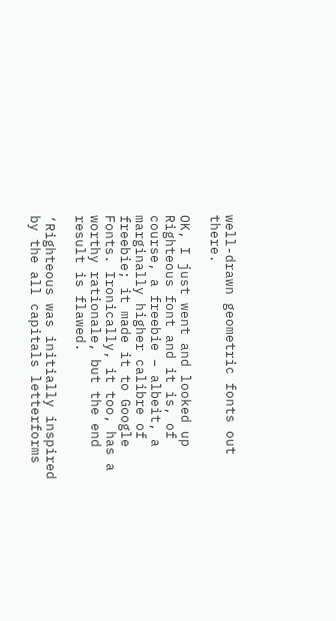well-drawn geometric fonts out there.

OK, I just went and looked up Righteous font and it is, of course, a freebie – albeit, a marginally higher calibre of freebie; it made it to Google Fonts. Ironically, it too, has a worthy rationale, but the end result is flawed.

‘Righteous was initially inspired by the all capitals letterforms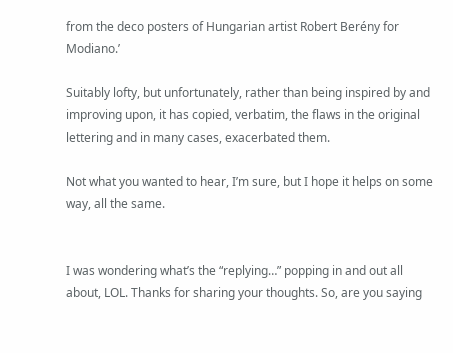from the deco posters of Hungarian artist Robert Berény for Modiano.’

Suitably lofty, but unfortunately, rather than being inspired by and improving upon, it has copied, verbatim, the flaws in the original lettering and in many cases, exacerbated them.

Not what you wanted to hear, I’m sure, but I hope it helps on some way, all the same.


I was wondering what’s the “replying…” popping in and out all about, LOL. Thanks for sharing your thoughts. So, are you saying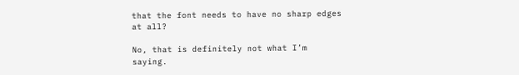that the font needs to have no sharp edges at all?

No, that is definitely not what I’m saying.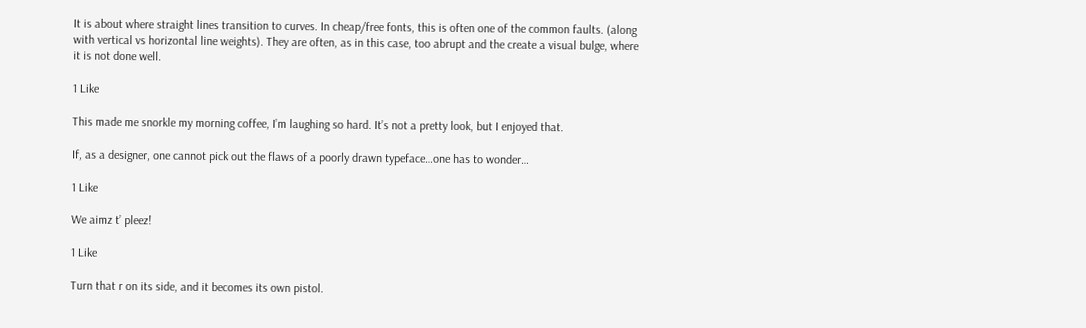It is about where straight lines transition to curves. In cheap/free fonts, this is often one of the common faults. (along with vertical vs horizontal line weights). They are often, as in this case, too abrupt and the create a visual bulge, where it is not done well.

1 Like

This made me snorkle my morning coffee, I’m laughing so hard. It’s not a pretty look, but I enjoyed that.

If, as a designer, one cannot pick out the flaws of a poorly drawn typeface…one has to wonder…

1 Like

We aimz t’ pleez!

1 Like

Turn that r on its side, and it becomes its own pistol.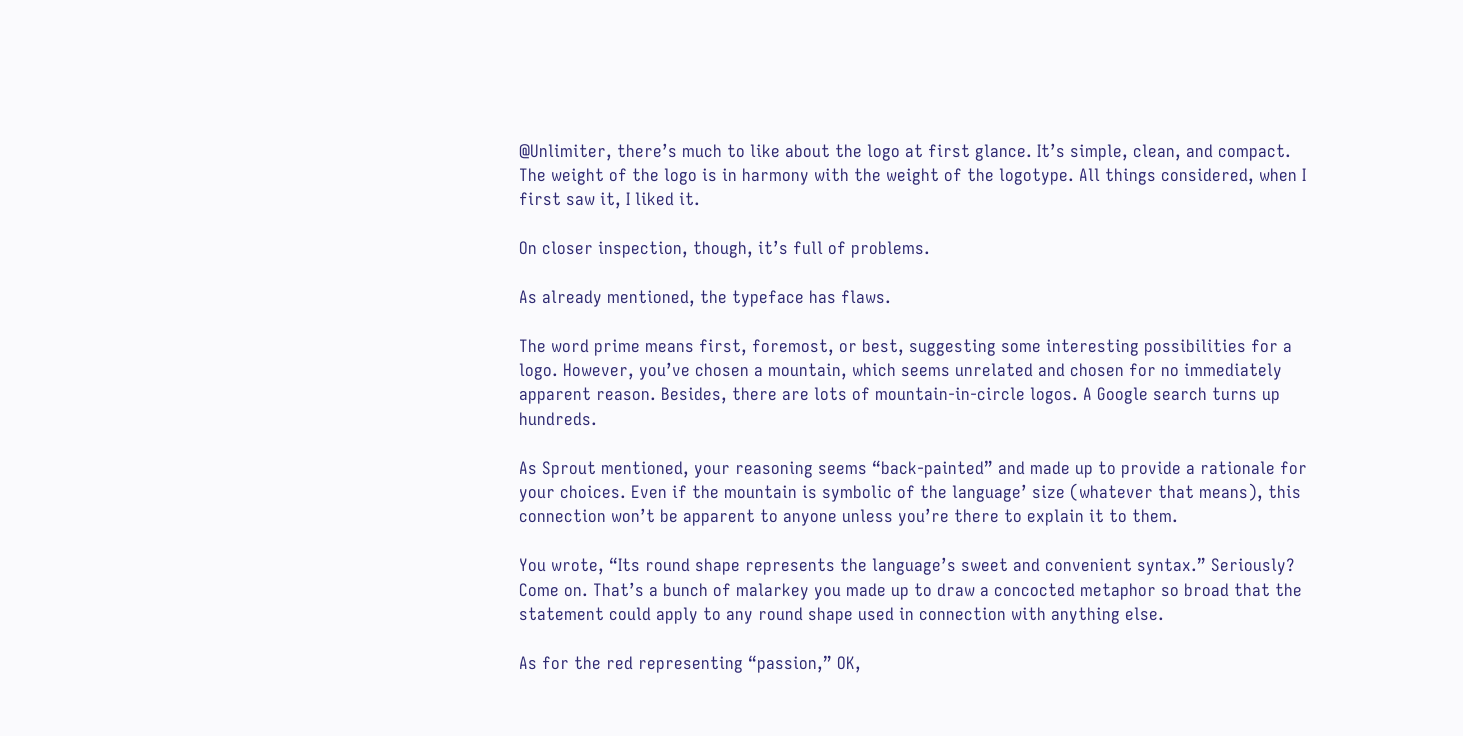@Unlimiter, there’s much to like about the logo at first glance. It’s simple, clean, and compact. The weight of the logo is in harmony with the weight of the logotype. All things considered, when I first saw it, I liked it.

On closer inspection, though, it’s full of problems.

As already mentioned, the typeface has flaws.

The word prime means first, foremost, or best, suggesting some interesting possibilities for a logo. However, you’ve chosen a mountain, which seems unrelated and chosen for no immediately apparent reason. Besides, there are lots of mountain-in-circle logos. A Google search turns up hundreds.

As Sprout mentioned, your reasoning seems “back-painted” and made up to provide a rationale for your choices. Even if the mountain is symbolic of the language’ size (whatever that means), this connection won’t be apparent to anyone unless you’re there to explain it to them.

You wrote, “Its round shape represents the language’s sweet and convenient syntax.” Seriously? Come on. That’s a bunch of malarkey you made up to draw a concocted metaphor so broad that the statement could apply to any round shape used in connection with anything else.

As for the red representing “passion,” OK,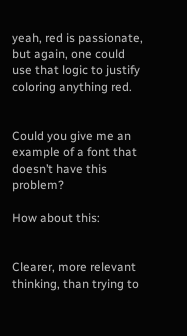yeah, red is passionate, but again, one could use that logic to justify coloring anything red.


Could you give me an example of a font that doesn’t have this problem?

How about this:


Clearer, more relevant thinking, than trying to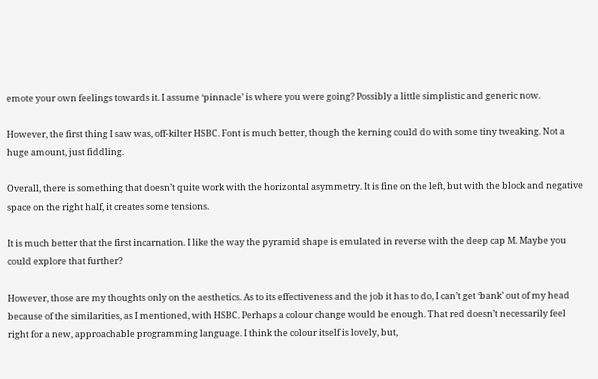emote your own feelings towards it. I assume ‘pinnacle’ is where you were going? Possibly a little simplistic and generic now.

However, the first thing I saw was, off-kilter HSBC. Font is much better, though the kerning could do with some tiny tweaking. Not a huge amount, just fiddling.

Overall, there is something that doesn’t quite work with the horizontal asymmetry. It is fine on the left, but with the block and negative space on the right half, it creates some tensions.

It is much better that the first incarnation. I like the way the pyramid shape is emulated in reverse with the deep cap M. Maybe you could explore that further?

However, those are my thoughts only on the aesthetics. As to its effectiveness and the job it has to do, I can’t get ‘bank’ out of my head because of the similarities, as I mentioned, with HSBC. Perhaps a colour change would be enough. That red doesn’t necessarily feel right for a new, approachable programming language. I think the colour itself is lovely, but,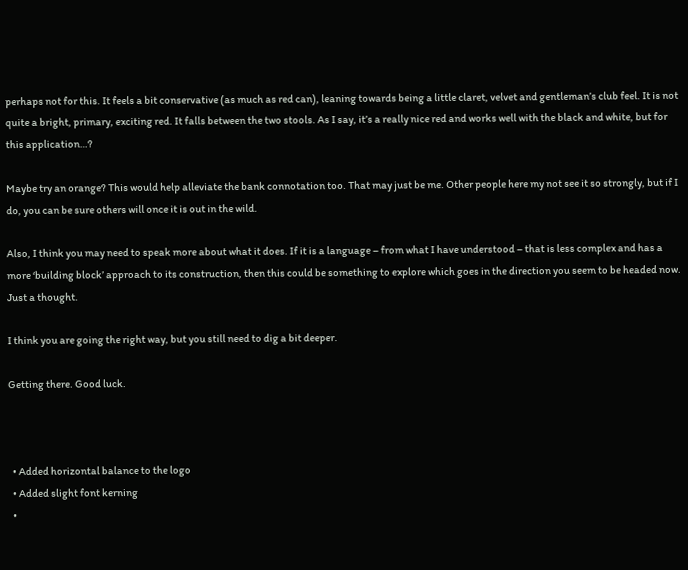perhaps not for this. It feels a bit conservative (as much as red can), leaning towards being a little claret, velvet and gentleman’s club feel. It is not quite a bright, primary, exciting red. It falls between the two stools. As I say, it’s a really nice red and works well with the black and white, but for this application…?

Maybe try an orange? This would help alleviate the bank connotation too. That may just be me. Other people here my not see it so strongly, but if I do, you can be sure others will once it is out in the wild.

Also, I think you may need to speak more about what it does. If it is a language – from what I have understood – that is less complex and has a more ‘building block’ approach to its construction, then this could be something to explore which goes in the direction you seem to be headed now. Just a thought.

I think you are going the right way, but you still need to dig a bit deeper.

Getting there. Good luck.



  • Added horizontal balance to the logo
  • Added slight font kerning
  •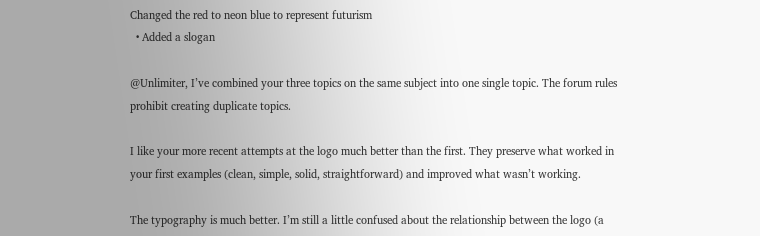Changed the red to neon blue to represent futurism
  • Added a slogan

@Unlimiter, I’ve combined your three topics on the same subject into one single topic. The forum rules prohibit creating duplicate topics.

I like your more recent attempts at the logo much better than the first. They preserve what worked in your first examples (clean, simple, solid, straightforward) and improved what wasn’t working.

The typography is much better. I’m still a little confused about the relationship between the logo (a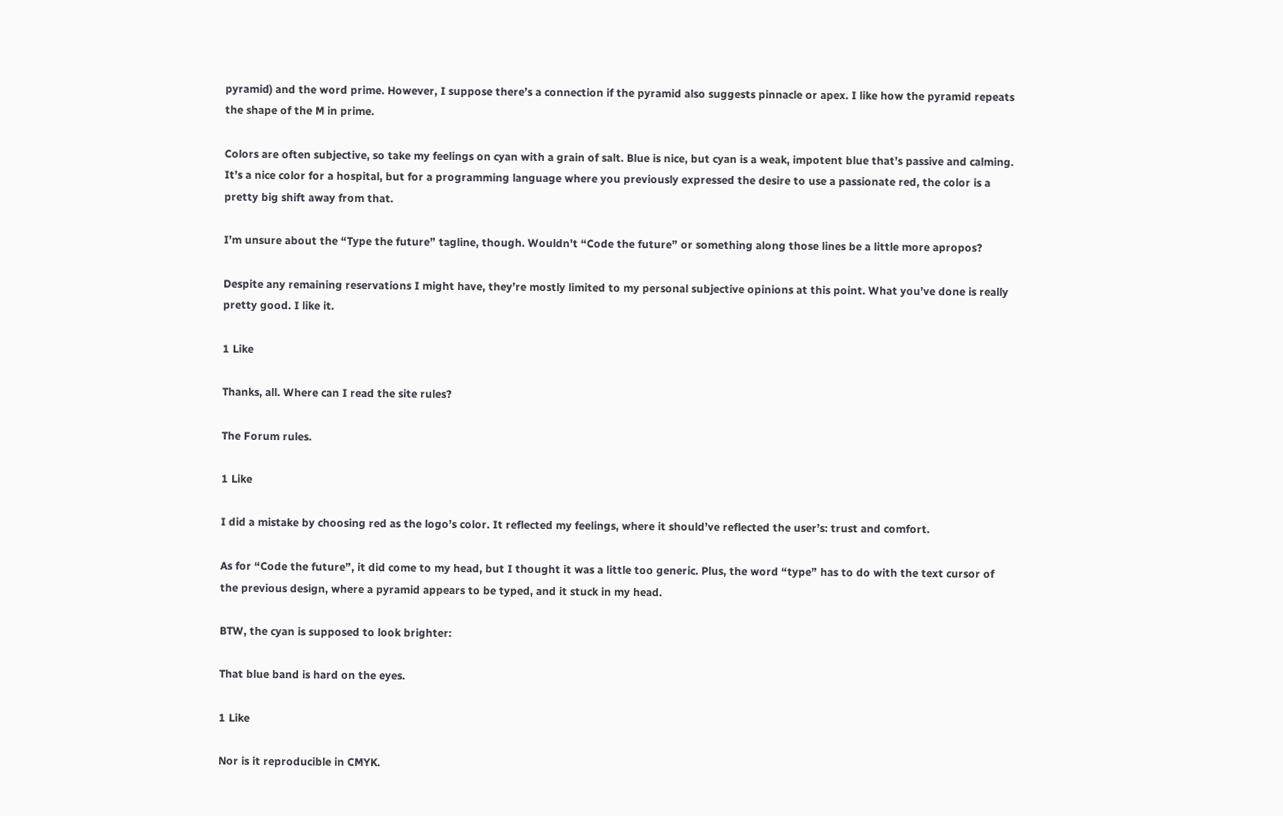pyramid) and the word prime. However, I suppose there’s a connection if the pyramid also suggests pinnacle or apex. I like how the pyramid repeats the shape of the M in prime.

Colors are often subjective, so take my feelings on cyan with a grain of salt. Blue is nice, but cyan is a weak, impotent blue that’s passive and calming. It’s a nice color for a hospital, but for a programming language where you previously expressed the desire to use a passionate red, the color is a pretty big shift away from that.

I’m unsure about the “Type the future” tagline, though. Wouldn’t “Code the future” or something along those lines be a little more apropos?

Despite any remaining reservations I might have, they’re mostly limited to my personal subjective opinions at this point. What you’ve done is really pretty good. I like it.

1 Like

Thanks, all. Where can I read the site rules?

The Forum rules.

1 Like

I did a mistake by choosing red as the logo’s color. It reflected my feelings, where it should’ve reflected the user’s: trust and comfort.

As for “Code the future”, it did come to my head, but I thought it was a little too generic. Plus, the word “type” has to do with the text cursor of the previous design, where a pyramid appears to be typed, and it stuck in my head.

BTW, the cyan is supposed to look brighter:

That blue band is hard on the eyes.

1 Like

Nor is it reproducible in CMYK.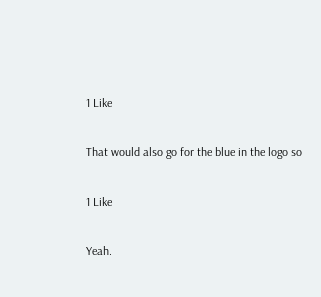1 Like

That would also go for the blue in the logo so

1 Like

Yeah.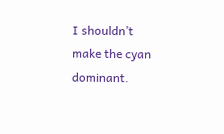I shouldn’t make the cyan dominant.